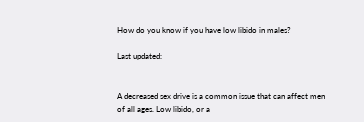How do you know if you have low libido in males?

Last updated:


A decreased sex drive is a common issue that can affect men of all ages. Low libido, or a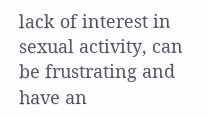lack of interest in sexual activity, can be frustrating and have an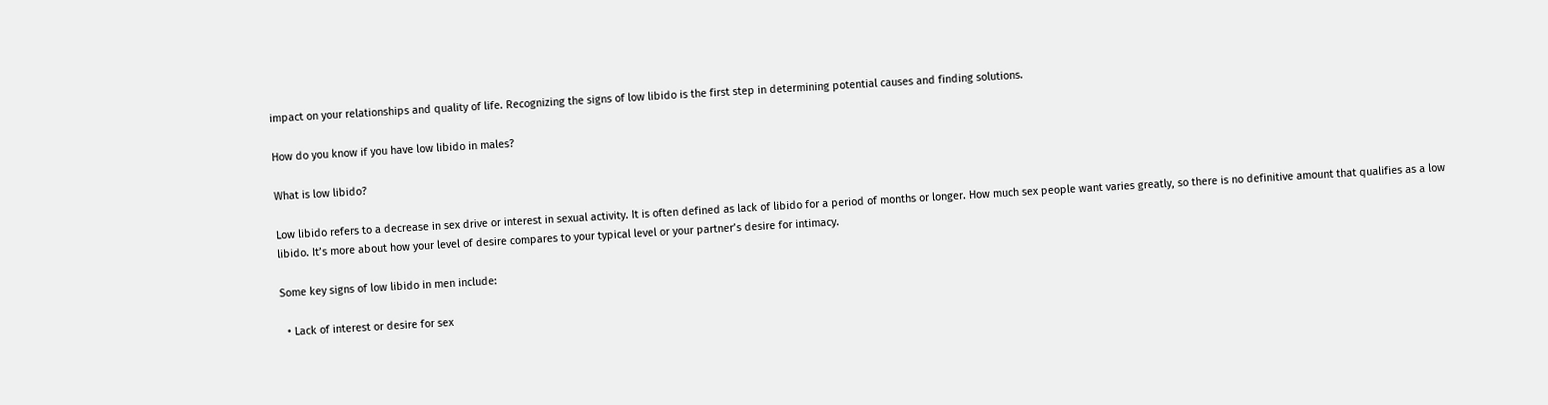impact on your relationships and quality of life. Recognizing the signs of low libido is the first step in determining potential causes and finding solutions.

How do you know if you have low libido in males?

What is low libido?

Low libido refers to a decrease in sex drive or interest in sexual activity. It is often defined as lack of libido for a period of months or longer. How much sex people want varies greatly, so there is no definitive amount that qualifies as a low libido. It’s more about how your level of desire compares to your typical level or your partner’s desire for intimacy.

Some key signs of low libido in men include:

  • Lack of interest or desire for sex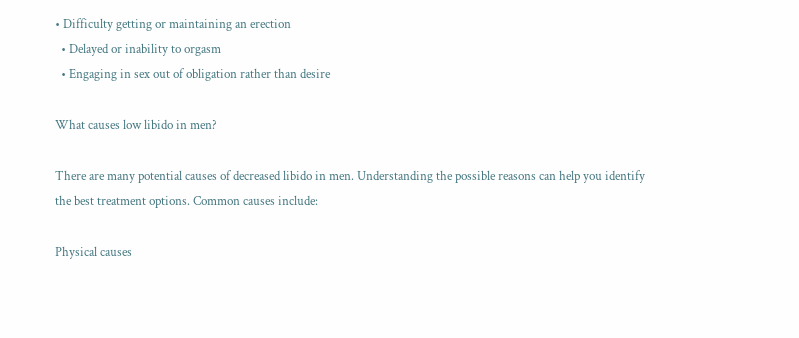• Difficulty getting or maintaining an erection
  • Delayed or inability to orgasm
  • Engaging in sex out of obligation rather than desire

What causes low libido in men?

There are many potential causes of decreased libido in men. Understanding the possible reasons can help you identify the best treatment options. Common causes include:

Physical causes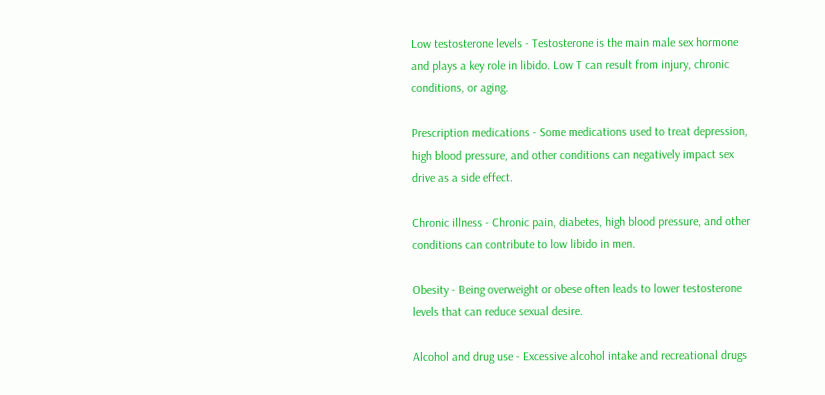Low testosterone levels - Testosterone is the main male sex hormone and plays a key role in libido. Low T can result from injury, chronic conditions, or aging.

Prescription medications - Some medications used to treat depression, high blood pressure, and other conditions can negatively impact sex drive as a side effect.

Chronic illness - Chronic pain, diabetes, high blood pressure, and other conditions can contribute to low libido in men.

Obesity - Being overweight or obese often leads to lower testosterone levels that can reduce sexual desire.

Alcohol and drug use - Excessive alcohol intake and recreational drugs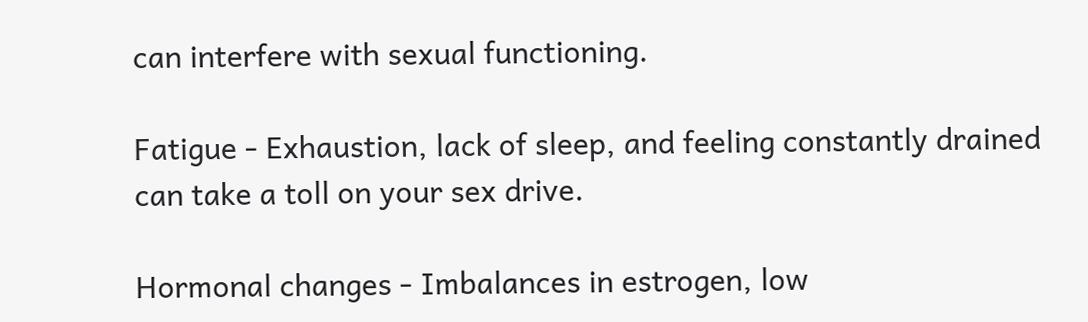can interfere with sexual functioning.

Fatigue - Exhaustion, lack of sleep, and feeling constantly drained can take a toll on your sex drive.

Hormonal changes - Imbalances in estrogen, low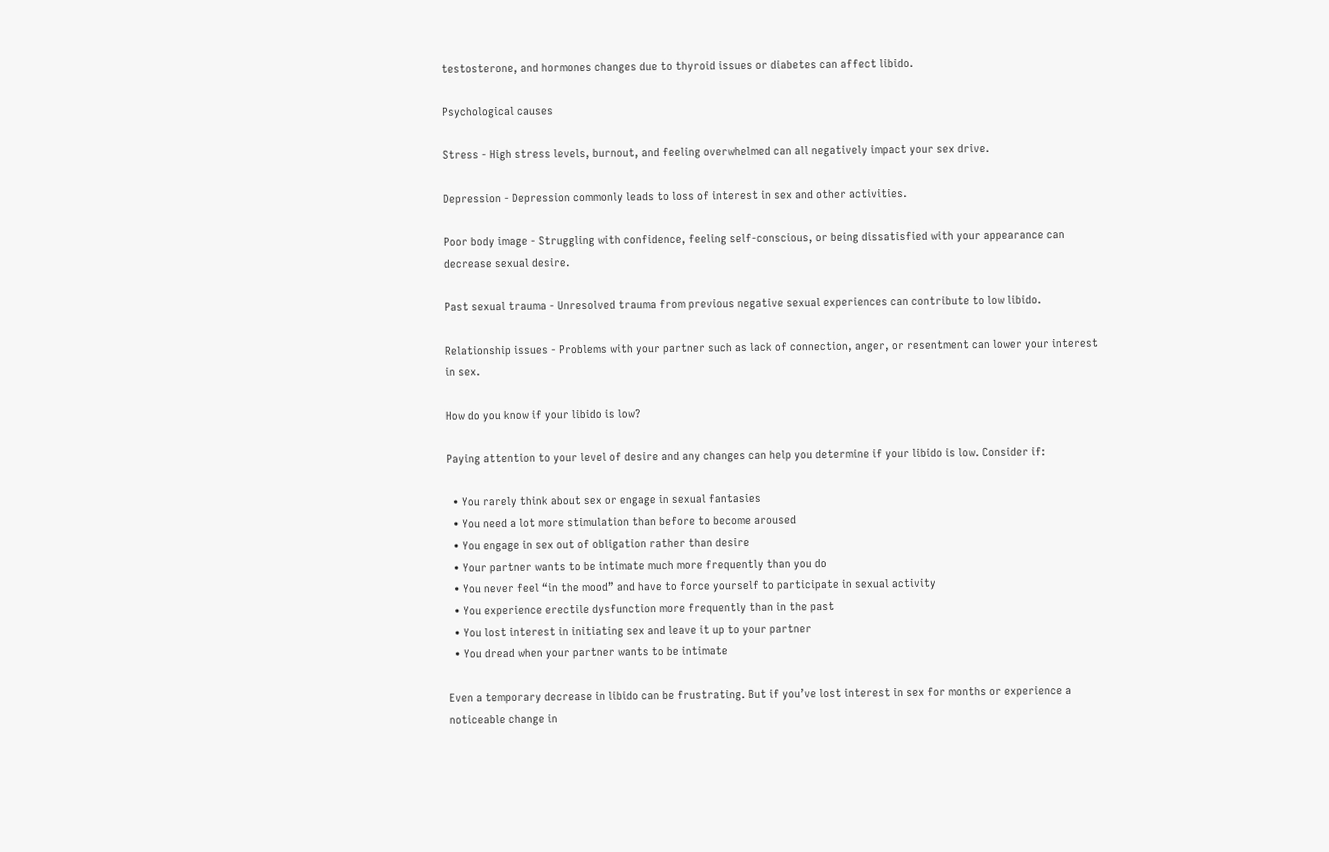testosterone, and hormones changes due to thyroid issues or diabetes can affect libido.

Psychological causes

Stress - High stress levels, burnout, and feeling overwhelmed can all negatively impact your sex drive.

Depression - Depression commonly leads to loss of interest in sex and other activities.

Poor body image - Struggling with confidence, feeling self-conscious, or being dissatisfied with your appearance can decrease sexual desire.

Past sexual trauma - Unresolved trauma from previous negative sexual experiences can contribute to low libido.

Relationship issues - Problems with your partner such as lack of connection, anger, or resentment can lower your interest in sex.

How do you know if your libido is low?

Paying attention to your level of desire and any changes can help you determine if your libido is low. Consider if:

  • You rarely think about sex or engage in sexual fantasies
  • You need a lot more stimulation than before to become aroused
  • You engage in sex out of obligation rather than desire
  • Your partner wants to be intimate much more frequently than you do
  • You never feel “in the mood” and have to force yourself to participate in sexual activity
  • You experience erectile dysfunction more frequently than in the past
  • You lost interest in initiating sex and leave it up to your partner
  • You dread when your partner wants to be intimate

Even a temporary decrease in libido can be frustrating. But if you’ve lost interest in sex for months or experience a noticeable change in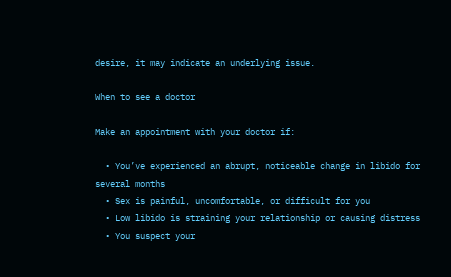desire, it may indicate an underlying issue.

When to see a doctor

Make an appointment with your doctor if:

  • You’ve experienced an abrupt, noticeable change in libido for several months
  • Sex is painful, uncomfortable, or difficult for you
  • Low libido is straining your relationship or causing distress
  • You suspect your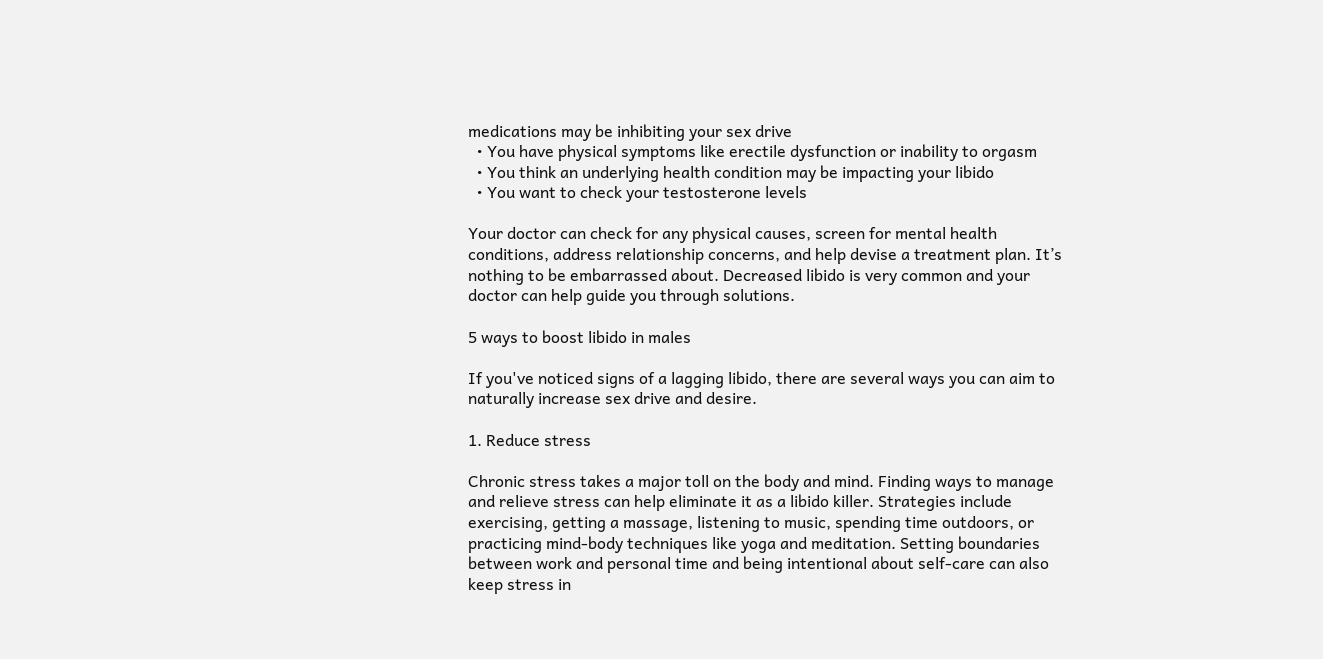medications may be inhibiting your sex drive
  • You have physical symptoms like erectile dysfunction or inability to orgasm
  • You think an underlying health condition may be impacting your libido
  • You want to check your testosterone levels

Your doctor can check for any physical causes, screen for mental health conditions, address relationship concerns, and help devise a treatment plan. It’s nothing to be embarrassed about. Decreased libido is very common and your doctor can help guide you through solutions.

5 ways to boost libido in males

If you've noticed signs of a lagging libido, there are several ways you can aim to naturally increase sex drive and desire.

1. Reduce stress

Chronic stress takes a major toll on the body and mind. Finding ways to manage and relieve stress can help eliminate it as a libido killer. Strategies include exercising, getting a massage, listening to music, spending time outdoors, or practicing mind-body techniques like yoga and meditation. Setting boundaries between work and personal time and being intentional about self-care can also keep stress in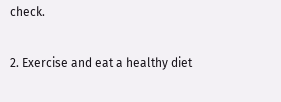check.

2. Exercise and eat a healthy diet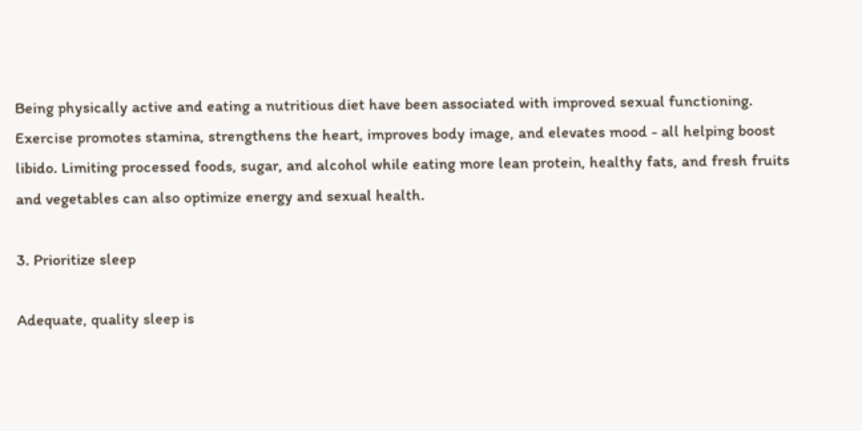Being physically active and eating a nutritious diet have been associated with improved sexual functioning. Exercise promotes stamina, strengthens the heart, improves body image, and elevates mood - all helping boost libido. Limiting processed foods, sugar, and alcohol while eating more lean protein, healthy fats, and fresh fruits and vegetables can also optimize energy and sexual health.

3. Prioritize sleep

Adequate, quality sleep is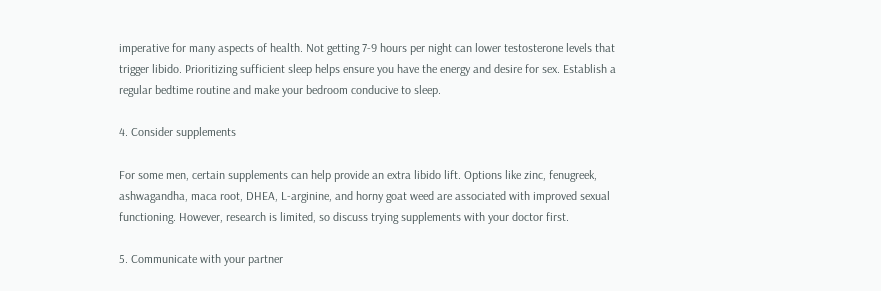imperative for many aspects of health. Not getting 7-9 hours per night can lower testosterone levels that trigger libido. Prioritizing sufficient sleep helps ensure you have the energy and desire for sex. Establish a regular bedtime routine and make your bedroom conducive to sleep.

4. Consider supplements

For some men, certain supplements can help provide an extra libido lift. Options like zinc, fenugreek, ashwagandha, maca root, DHEA, L-arginine, and horny goat weed are associated with improved sexual functioning. However, research is limited, so discuss trying supplements with your doctor first.

5. Communicate with your partner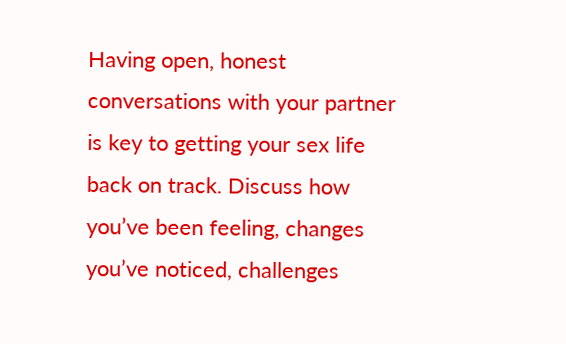Having open, honest conversations with your partner is key to getting your sex life back on track. Discuss how you’ve been feeling, changes you’ve noticed, challenges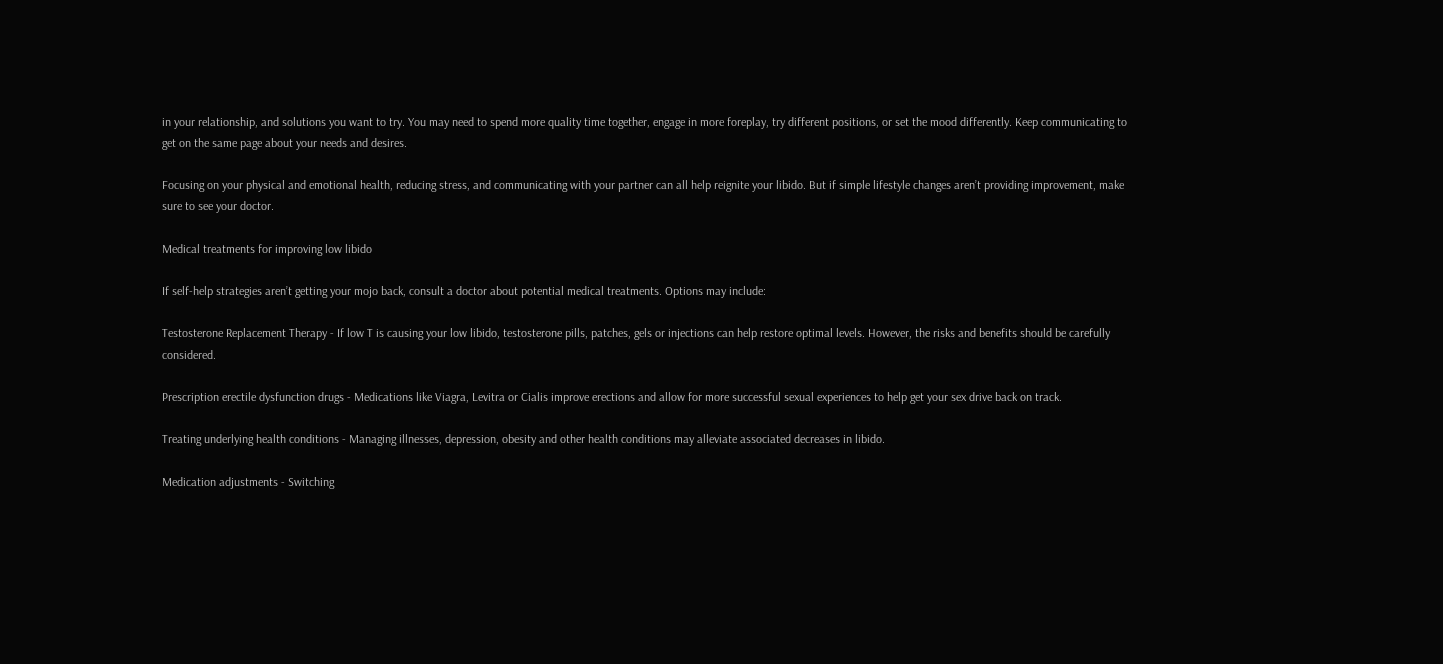in your relationship, and solutions you want to try. You may need to spend more quality time together, engage in more foreplay, try different positions, or set the mood differently. Keep communicating to get on the same page about your needs and desires.

Focusing on your physical and emotional health, reducing stress, and communicating with your partner can all help reignite your libido. But if simple lifestyle changes aren’t providing improvement, make sure to see your doctor.

Medical treatments for improving low libido

If self-help strategies aren’t getting your mojo back, consult a doctor about potential medical treatments. Options may include:

Testosterone Replacement Therapy - If low T is causing your low libido, testosterone pills, patches, gels or injections can help restore optimal levels. However, the risks and benefits should be carefully considered.

Prescription erectile dysfunction drugs - Medications like Viagra, Levitra or Cialis improve erections and allow for more successful sexual experiences to help get your sex drive back on track.

Treating underlying health conditions - Managing illnesses, depression, obesity and other health conditions may alleviate associated decreases in libido.

Medication adjustments - Switching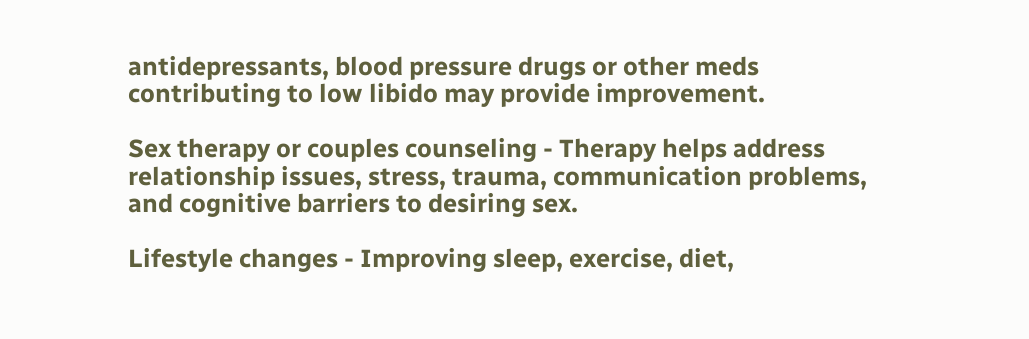antidepressants, blood pressure drugs or other meds contributing to low libido may provide improvement.

Sex therapy or couples counseling - Therapy helps address relationship issues, stress, trauma, communication problems, and cognitive barriers to desiring sex.

Lifestyle changes - Improving sleep, exercise, diet,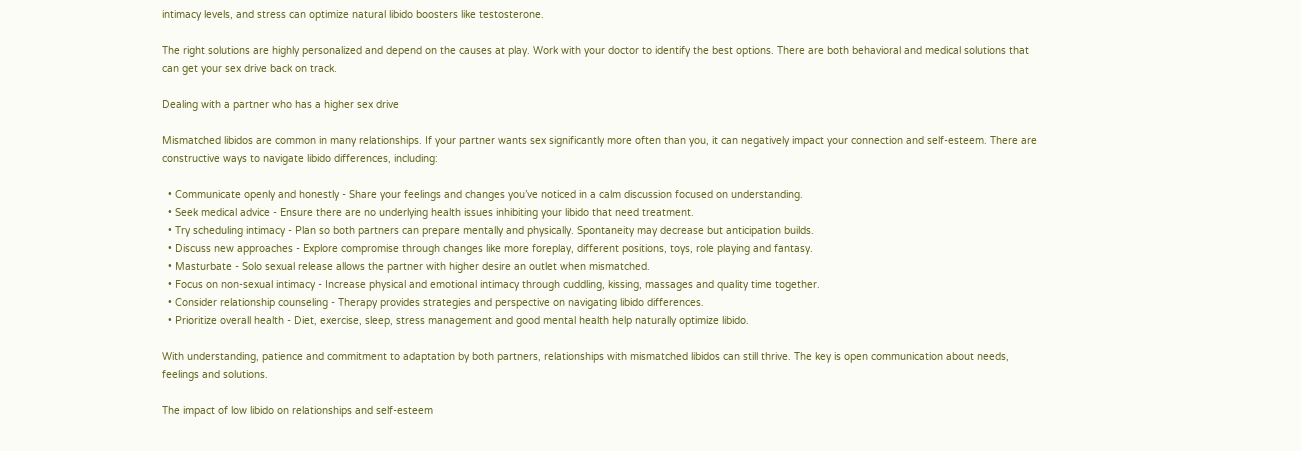intimacy levels, and stress can optimize natural libido boosters like testosterone.

The right solutions are highly personalized and depend on the causes at play. Work with your doctor to identify the best options. There are both behavioral and medical solutions that can get your sex drive back on track.

Dealing with a partner who has a higher sex drive

Mismatched libidos are common in many relationships. If your partner wants sex significantly more often than you, it can negatively impact your connection and self-esteem. There are constructive ways to navigate libido differences, including:

  • Communicate openly and honestly - Share your feelings and changes you’ve noticed in a calm discussion focused on understanding.
  • Seek medical advice - Ensure there are no underlying health issues inhibiting your libido that need treatment.
  • Try scheduling intimacy - Plan so both partners can prepare mentally and physically. Spontaneity may decrease but anticipation builds.
  • Discuss new approaches - Explore compromise through changes like more foreplay, different positions, toys, role playing and fantasy.
  • Masturbate - Solo sexual release allows the partner with higher desire an outlet when mismatched.
  • Focus on non-sexual intimacy - Increase physical and emotional intimacy through cuddling, kissing, massages and quality time together.
  • Consider relationship counseling - Therapy provides strategies and perspective on navigating libido differences.
  • Prioritize overall health - Diet, exercise, sleep, stress management and good mental health help naturally optimize libido.

With understanding, patience and commitment to adaptation by both partners, relationships with mismatched libidos can still thrive. The key is open communication about needs, feelings and solutions.

The impact of low libido on relationships and self-esteem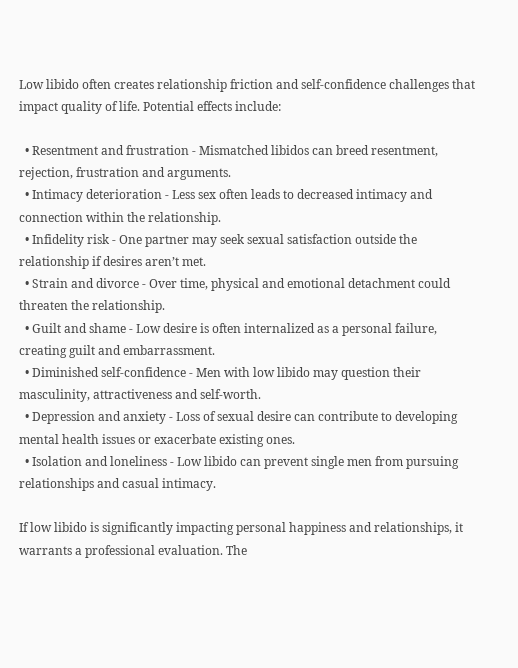Low libido often creates relationship friction and self-confidence challenges that impact quality of life. Potential effects include:

  • Resentment and frustration - Mismatched libidos can breed resentment, rejection, frustration and arguments.
  • Intimacy deterioration - Less sex often leads to decreased intimacy and connection within the relationship.
  • Infidelity risk - One partner may seek sexual satisfaction outside the relationship if desires aren’t met.
  • Strain and divorce - Over time, physical and emotional detachment could threaten the relationship.
  • Guilt and shame - Low desire is often internalized as a personal failure, creating guilt and embarrassment.
  • Diminished self-confidence - Men with low libido may question their masculinity, attractiveness and self-worth.
  • Depression and anxiety - Loss of sexual desire can contribute to developing mental health issues or exacerbate existing ones.
  • Isolation and loneliness - Low libido can prevent single men from pursuing relationships and casual intimacy.

If low libido is significantly impacting personal happiness and relationships, it warrants a professional evaluation. The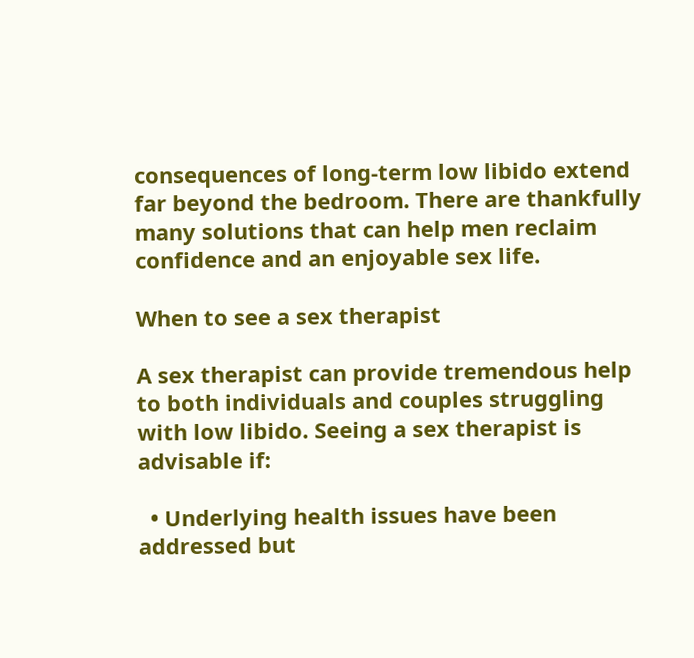consequences of long-term low libido extend far beyond the bedroom. There are thankfully many solutions that can help men reclaim confidence and an enjoyable sex life.

When to see a sex therapist

A sex therapist can provide tremendous help to both individuals and couples struggling with low libido. Seeing a sex therapist is advisable if:

  • Underlying health issues have been addressed but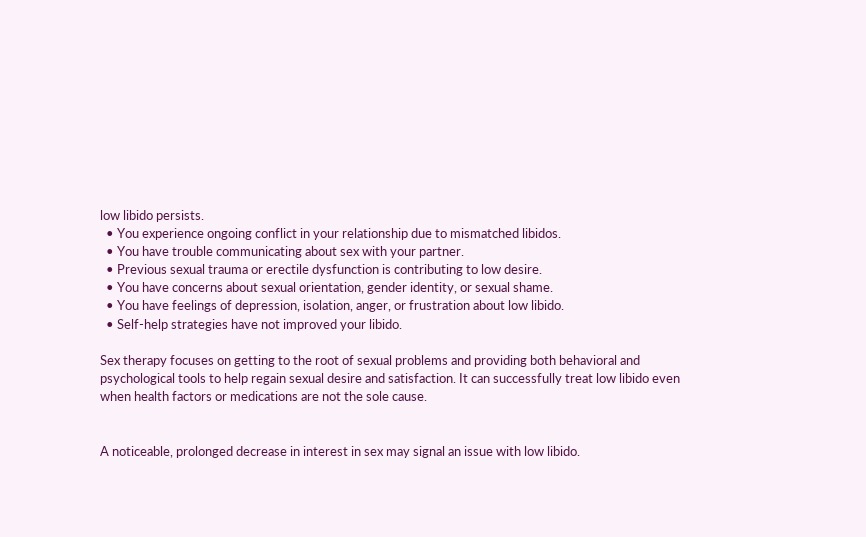low libido persists.
  • You experience ongoing conflict in your relationship due to mismatched libidos.
  • You have trouble communicating about sex with your partner.
  • Previous sexual trauma or erectile dysfunction is contributing to low desire.
  • You have concerns about sexual orientation, gender identity, or sexual shame.
  • You have feelings of depression, isolation, anger, or frustration about low libido.
  • Self-help strategies have not improved your libido.

Sex therapy focuses on getting to the root of sexual problems and providing both behavioral and psychological tools to help regain sexual desire and satisfaction. It can successfully treat low libido even when health factors or medications are not the sole cause.


A noticeable, prolonged decrease in interest in sex may signal an issue with low libido.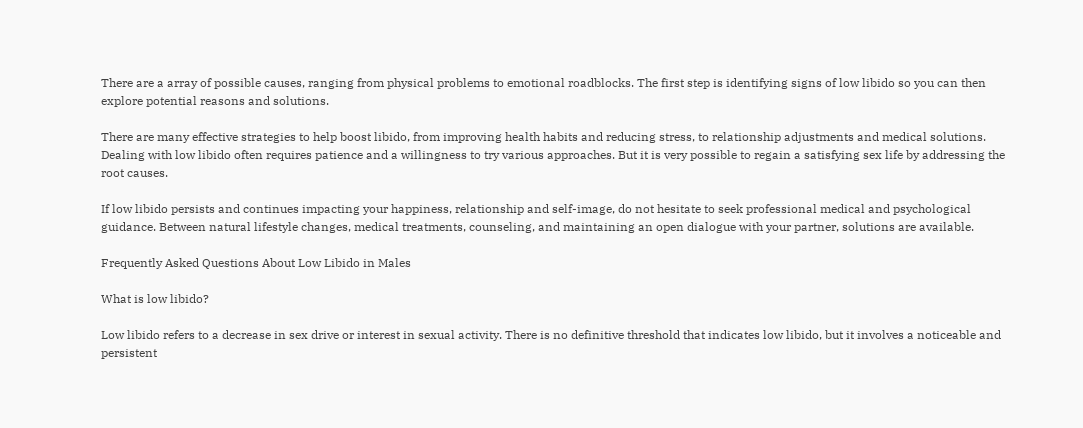There are a array of possible causes, ranging from physical problems to emotional roadblocks. The first step is identifying signs of low libido so you can then explore potential reasons and solutions.

There are many effective strategies to help boost libido, from improving health habits and reducing stress, to relationship adjustments and medical solutions. Dealing with low libido often requires patience and a willingness to try various approaches. But it is very possible to regain a satisfying sex life by addressing the root causes.

If low libido persists and continues impacting your happiness, relationship and self-image, do not hesitate to seek professional medical and psychological guidance. Between natural lifestyle changes, medical treatments, counseling, and maintaining an open dialogue with your partner, solutions are available.

Frequently Asked Questions About Low Libido in Males

What is low libido?

Low libido refers to a decrease in sex drive or interest in sexual activity. There is no definitive threshold that indicates low libido, but it involves a noticeable and persistent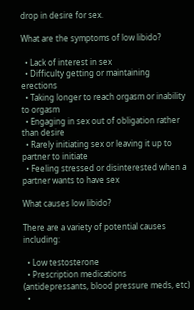drop in desire for sex.

What are the symptoms of low libido?

  • Lack of interest in sex
  • Difficulty getting or maintaining erections
  • Taking longer to reach orgasm or inability to orgasm
  • Engaging in sex out of obligation rather than desire
  • Rarely initiating sex or leaving it up to partner to initiate
  • Feeling stressed or disinterested when a partner wants to have sex

What causes low libido?

There are a variety of potential causes including:

  • Low testosterone
  • Prescription medications (antidepressants, blood pressure meds, etc)
  •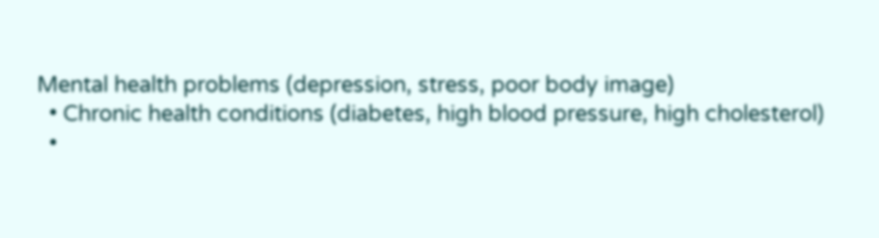Mental health problems (depression, stress, poor body image)
  • Chronic health conditions (diabetes, high blood pressure, high cholesterol)
  •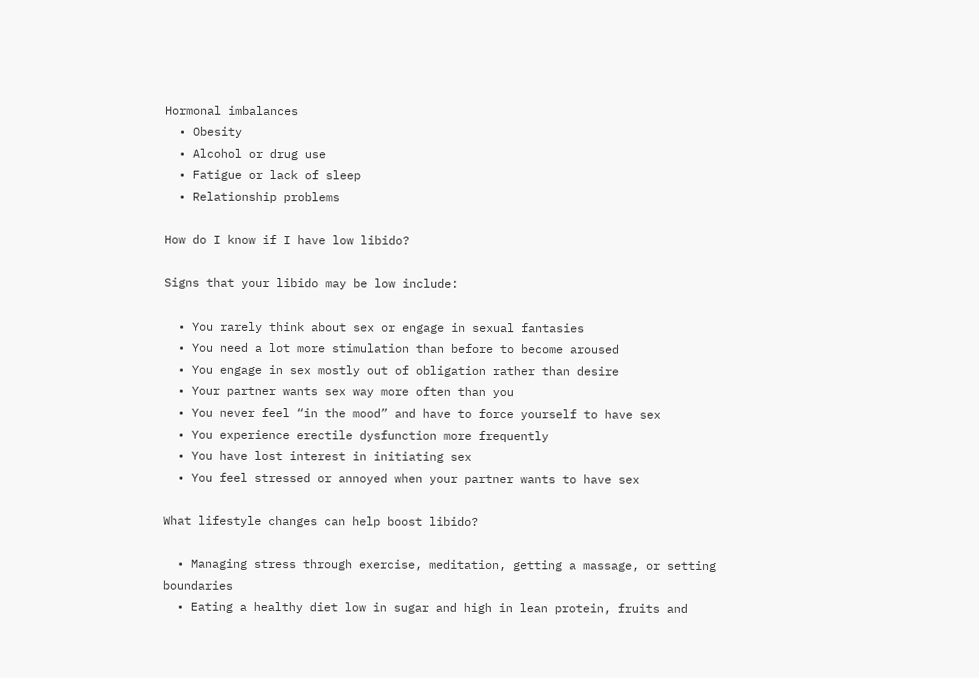Hormonal imbalances
  • Obesity
  • Alcohol or drug use
  • Fatigue or lack of sleep
  • Relationship problems

How do I know if I have low libido?

Signs that your libido may be low include:

  • You rarely think about sex or engage in sexual fantasies
  • You need a lot more stimulation than before to become aroused
  • You engage in sex mostly out of obligation rather than desire
  • Your partner wants sex way more often than you
  • You never feel “in the mood” and have to force yourself to have sex
  • You experience erectile dysfunction more frequently
  • You have lost interest in initiating sex
  • You feel stressed or annoyed when your partner wants to have sex

What lifestyle changes can help boost libido?

  • Managing stress through exercise, meditation, getting a massage, or setting boundaries
  • Eating a healthy diet low in sugar and high in lean protein, fruits and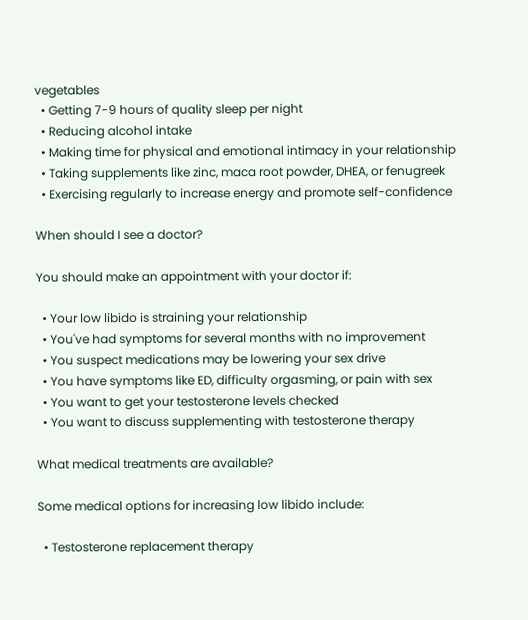vegetables
  • Getting 7-9 hours of quality sleep per night
  • Reducing alcohol intake
  • Making time for physical and emotional intimacy in your relationship
  • Taking supplements like zinc, maca root powder, DHEA, or fenugreek
  • Exercising regularly to increase energy and promote self-confidence

When should I see a doctor?

You should make an appointment with your doctor if:

  • Your low libido is straining your relationship
  • You've had symptoms for several months with no improvement
  • You suspect medications may be lowering your sex drive
  • You have symptoms like ED, difficulty orgasming, or pain with sex
  • You want to get your testosterone levels checked
  • You want to discuss supplementing with testosterone therapy

What medical treatments are available?

Some medical options for increasing low libido include:

  • Testosterone replacement therapy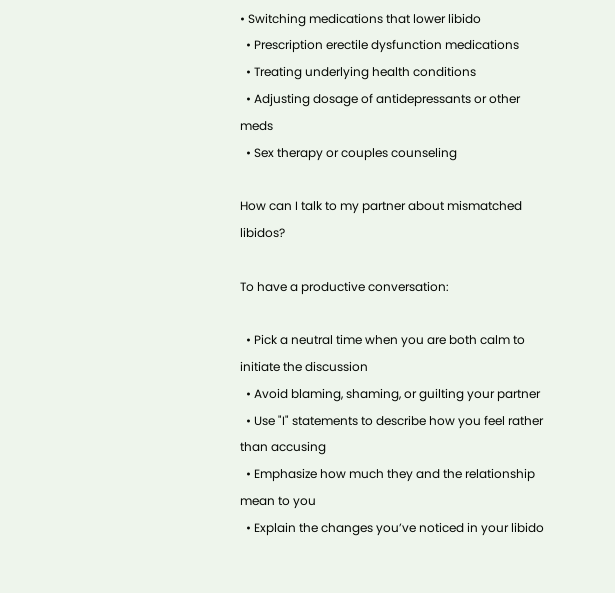• Switching medications that lower libido
  • Prescription erectile dysfunction medications
  • Treating underlying health conditions
  • Adjusting dosage of antidepressants or other meds
  • Sex therapy or couples counseling

How can I talk to my partner about mismatched libidos?

To have a productive conversation:

  • Pick a neutral time when you are both calm to initiate the discussion
  • Avoid blaming, shaming, or guilting your partner
  • Use "I" statements to describe how you feel rather than accusing
  • Emphasize how much they and the relationship mean to you
  • Explain the changes you’ve noticed in your libido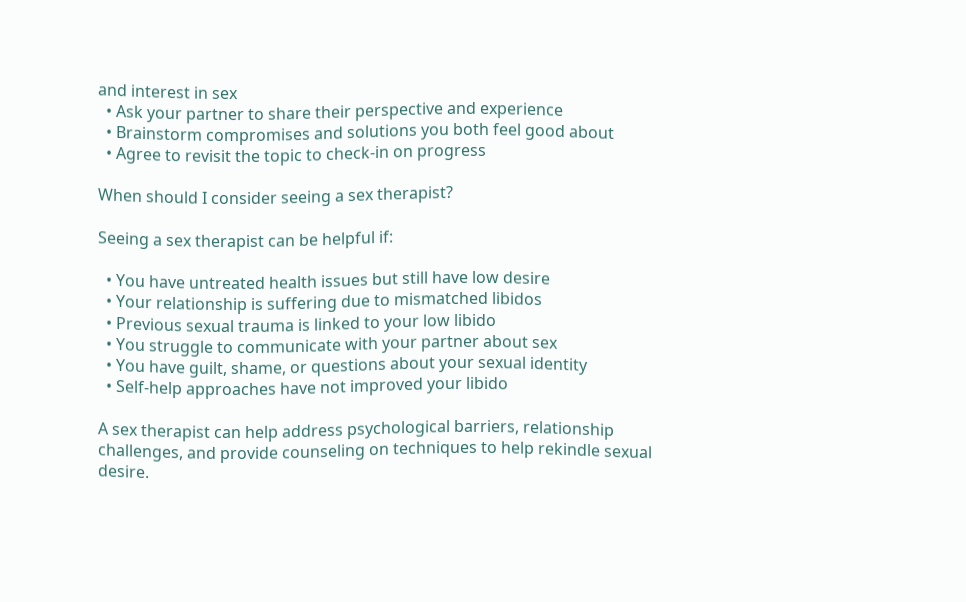and interest in sex
  • Ask your partner to share their perspective and experience
  • Brainstorm compromises and solutions you both feel good about
  • Agree to revisit the topic to check-in on progress

When should I consider seeing a sex therapist?

Seeing a sex therapist can be helpful if:

  • You have untreated health issues but still have low desire
  • Your relationship is suffering due to mismatched libidos
  • Previous sexual trauma is linked to your low libido
  • You struggle to communicate with your partner about sex
  • You have guilt, shame, or questions about your sexual identity
  • Self-help approaches have not improved your libido

A sex therapist can help address psychological barriers, relationship challenges, and provide counseling on techniques to help rekindle sexual desire.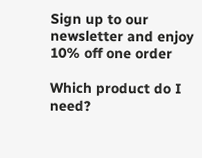Sign up to our newsletter and enjoy 10% off one order

Which product do I need?